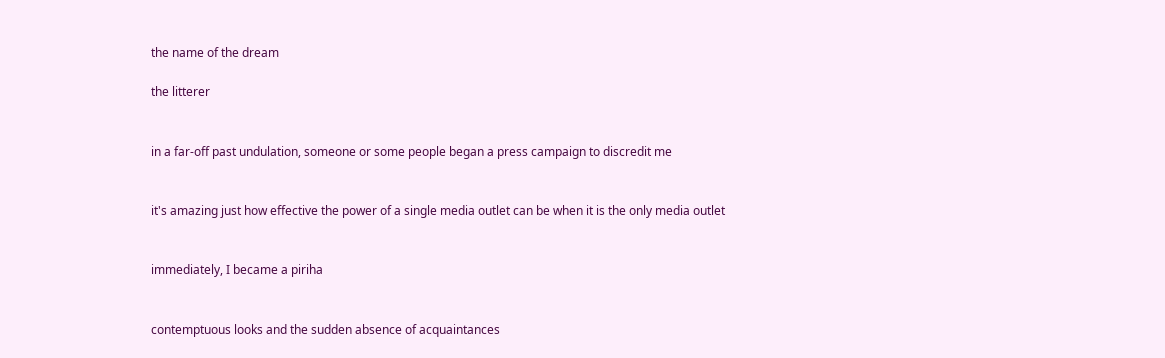the name of the dream

the litterer


in a far-off past undulation, someone or some people began a press campaign to discredit me


it's amazing just how effective the power of a single media outlet can be when it is the only media outlet


immediately, I became a piriha


contemptuous looks and the sudden absence of acquaintances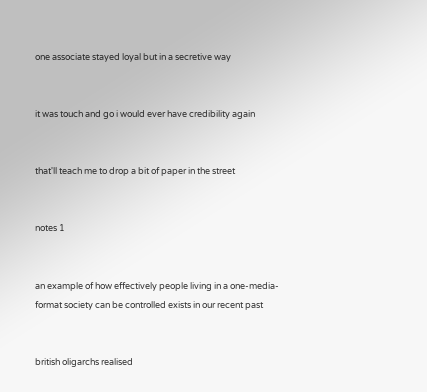one associate stayed loyal but in a secretive way


it was touch and go i would ever have credibility again


that'll teach me to drop a bit of paper in the street


notes 1


an example of how effectively people living in a one-media-format society can be controlled exists in our recent past


british oligarchs realised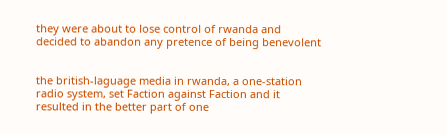they were about to lose control of rwanda and decided to abandon any pretence of being benevolent


the british-laguage media in rwanda, a one-station radio system, set Faction against Faction and it resulted in the better part of one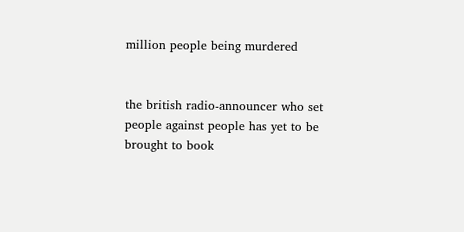million people being murdered


the british radio-announcer who set people against people has yet to be brought to book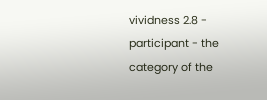vividness 2.8 - participant - the category of the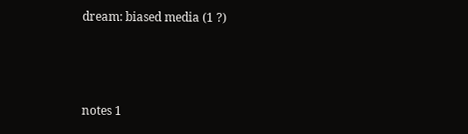dream: biased media (1 ?)



notes 1